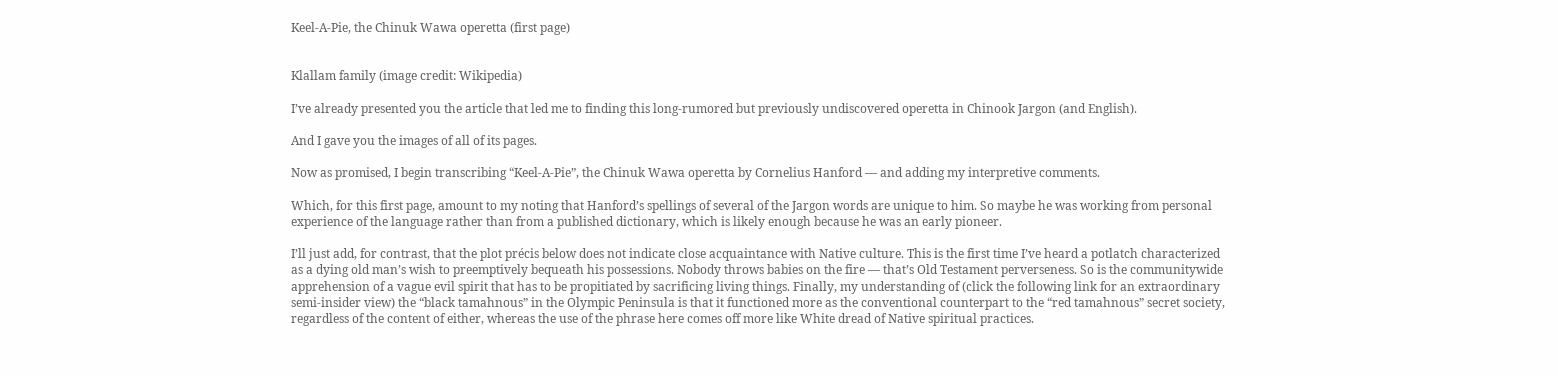Keel-A-Pie, the Chinuk Wawa operetta (first page)


Klallam family (image credit: Wikipedia)

I’ve already presented you the article that led me to finding this long-rumored but previously undiscovered operetta in Chinook Jargon (and English).

And I gave you the images of all of its pages.

Now as promised, I begin transcribing “Keel-A-Pie”, the Chinuk Wawa operetta by Cornelius Hanford — and adding my interpretive comments.

Which, for this first page, amount to my noting that Hanford’s spellings of several of the Jargon words are unique to him. So maybe he was working from personal experience of the language rather than from a published dictionary, which is likely enough because he was an early pioneer.

I’ll just add, for contrast, that the plot précis below does not indicate close acquaintance with Native culture. This is the first time I’ve heard a potlatch characterized as a dying old man’s wish to preemptively bequeath his possessions. Nobody throws babies on the fire — that’s Old Testament perverseness. So is the communitywide apprehension of a vague evil spirit that has to be propitiated by sacrificing living things. Finally, my understanding of (click the following link for an extraordinary semi-insider view) the “black tamahnous” in the Olympic Peninsula is that it functioned more as the conventional counterpart to the “red tamahnous” secret society, regardless of the content of either, whereas the use of the phrase here comes off more like White dread of Native spiritual practices.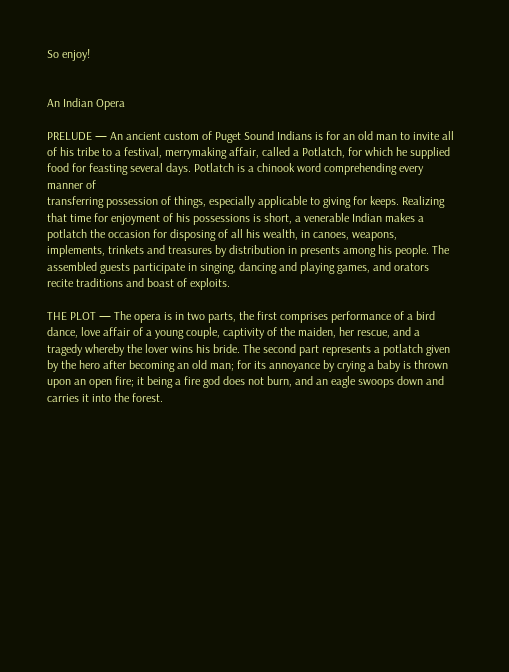So enjoy!


An Indian Opera

PRELUDE — An ancient custom of Puget Sound Indians is for an old man to invite all of his tribe to a festival, merrymaking affair, called a Potlatch, for which he supplied food for feasting several days. Potlatch is a chinook word comprehending every manner of
transferring possession of things, especially applicable to giving for keeps. Realizing that time for enjoyment of his possessions is short, a venerable Indian makes a potlatch the occasion for disposing of all his wealth, in canoes, weapons, implements, trinkets and treasures by distribution in presents among his people. The assembled guests participate in singing, dancing and playing games, and orators recite traditions and boast of exploits.

THE PLOT — The opera is in two parts, the first comprises performance of a bird dance, love affair of a young couple, captivity of the maiden, her rescue, and a tragedy whereby the lover wins his bride. The second part represents a potlatch given by the hero after becoming an old man; for its annoyance by crying a baby is thrown upon an open fire; it being a fire god does not burn, and an eagle swoops down and carries it into the forest.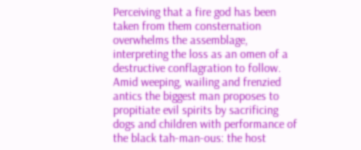Perceiving that a fire god has been taken from them consternation overwhelms the assemblage, interpreting the loss as an omen of a destructive conflagration to follow. Amid weeping, wailing and frenzied antics the biggest man proposes to propitiate evil spirits by sacrificing dogs and children with performance of the black tah-man-ous: the host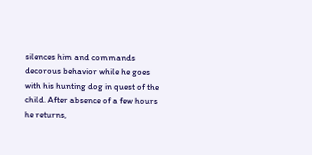silences him and commands decorous behavior while he goes with his hunting dog in quest of the child. After absence of a few hours he returns,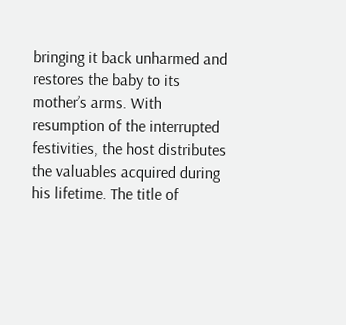bringing it back unharmed and restores the baby to its mother’s arms. With resumption of the interrupted festivities, the host distributes the valuables acquired during his lifetime. The title of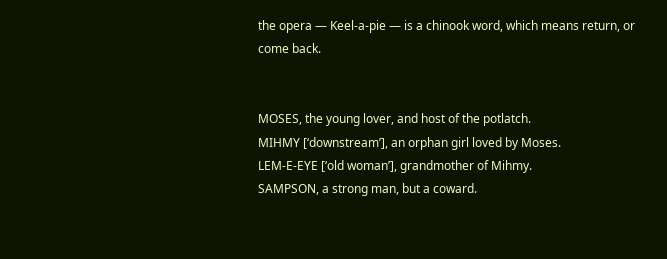the opera — Keel-a-pie — is a chinook word, which means return, or come back.


MOSES, the young lover, and host of the potlatch.
MIHMY [‘downstream’], an orphan girl loved by Moses.
LEM-E-EYE [‘old woman’], grandmother of Mihmy.
SAMPSON, a strong man, but a coward.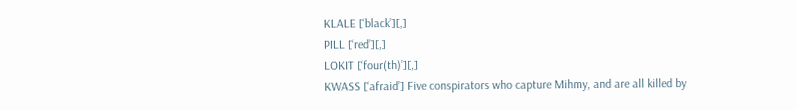KLALE [‘black’][,]
PILL [‘red’][,]
LOKIT [‘four(th)’][,]
KWASS [‘afraid’] Five conspirators who capture Mihmy, and are all killed by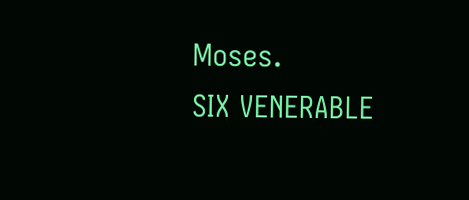Moses.
SIX VENERABLE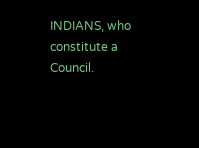INDIANS, who constitute a Council.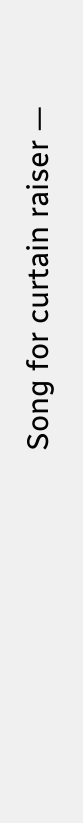Song for curtain raiser —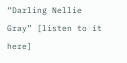“Darling Nellie Gray” [listen to it here]